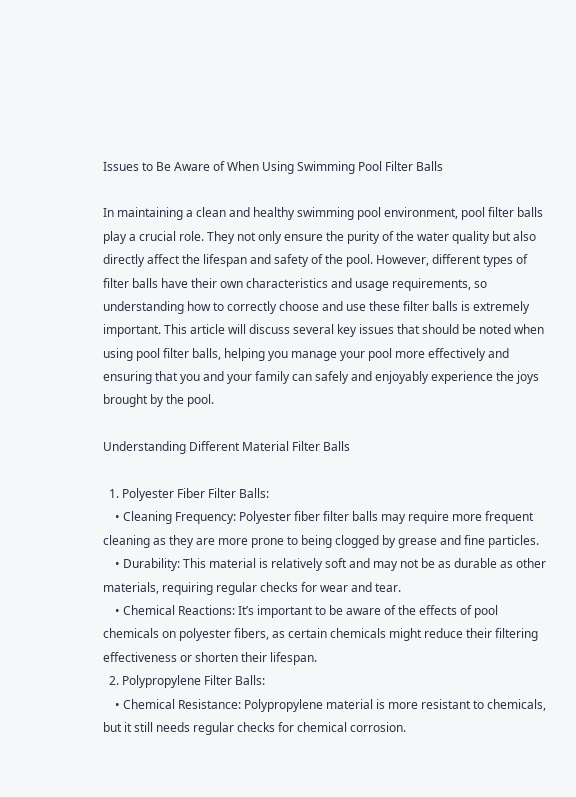Issues to Be Aware of When Using Swimming Pool Filter Balls

In maintaining a clean and healthy swimming pool environment, pool filter balls play a crucial role. They not only ensure the purity of the water quality but also directly affect the lifespan and safety of the pool. However, different types of filter balls have their own characteristics and usage requirements, so understanding how to correctly choose and use these filter balls is extremely important. This article will discuss several key issues that should be noted when using pool filter balls, helping you manage your pool more effectively and ensuring that you and your family can safely and enjoyably experience the joys brought by the pool.

Understanding Different Material Filter Balls

  1. Polyester Fiber Filter Balls:
    • Cleaning Frequency: Polyester fiber filter balls may require more frequent cleaning as they are more prone to being clogged by grease and fine particles.
    • Durability: This material is relatively soft and may not be as durable as other materials, requiring regular checks for wear and tear.
    • Chemical Reactions: It’s important to be aware of the effects of pool chemicals on polyester fibers, as certain chemicals might reduce their filtering effectiveness or shorten their lifespan.
  2. Polypropylene Filter Balls:
    • Chemical Resistance: Polypropylene material is more resistant to chemicals, but it still needs regular checks for chemical corrosion.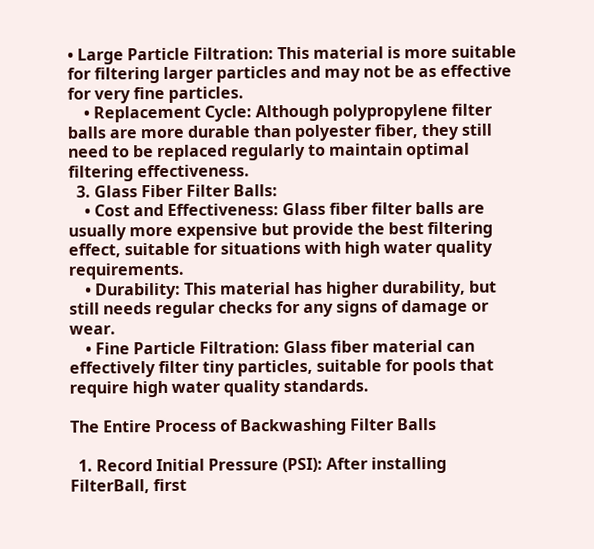• Large Particle Filtration: This material is more suitable for filtering larger particles and may not be as effective for very fine particles.
    • Replacement Cycle: Although polypropylene filter balls are more durable than polyester fiber, they still need to be replaced regularly to maintain optimal filtering effectiveness.
  3. Glass Fiber Filter Balls:
    • Cost and Effectiveness: Glass fiber filter balls are usually more expensive but provide the best filtering effect, suitable for situations with high water quality requirements.
    • Durability: This material has higher durability, but still needs regular checks for any signs of damage or wear.
    • Fine Particle Filtration: Glass fiber material can effectively filter tiny particles, suitable for pools that require high water quality standards.

The Entire Process of Backwashing Filter Balls

  1. Record Initial Pressure (PSI): After installing FilterBall, first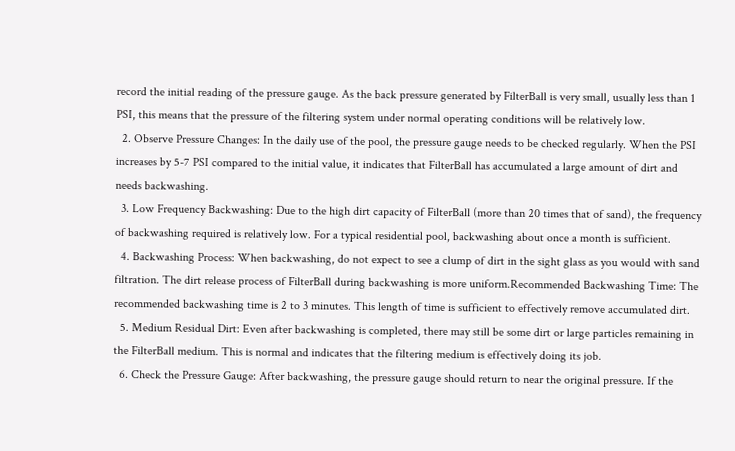record the initial reading of the pressure gauge. As the back pressure generated by FilterBall is very small, usually less than 1 PSI, this means that the pressure of the filtering system under normal operating conditions will be relatively low.
  2. Observe Pressure Changes: In the daily use of the pool, the pressure gauge needs to be checked regularly. When the PSI increases by 5-7 PSI compared to the initial value, it indicates that FilterBall has accumulated a large amount of dirt and needs backwashing.
  3. Low Frequency Backwashing: Due to the high dirt capacity of FilterBall (more than 20 times that of sand), the frequency of backwashing required is relatively low. For a typical residential pool, backwashing about once a month is sufficient.
  4. Backwashing Process: When backwashing, do not expect to see a clump of dirt in the sight glass as you would with sand filtration. The dirt release process of FilterBall during backwashing is more uniform.Recommended Backwashing Time: The recommended backwashing time is 2 to 3 minutes. This length of time is sufficient to effectively remove accumulated dirt.
  5. Medium Residual Dirt: Even after backwashing is completed, there may still be some dirt or large particles remaining in the FilterBall medium. This is normal and indicates that the filtering medium is effectively doing its job.
  6. Check the Pressure Gauge: After backwashing, the pressure gauge should return to near the original pressure. If the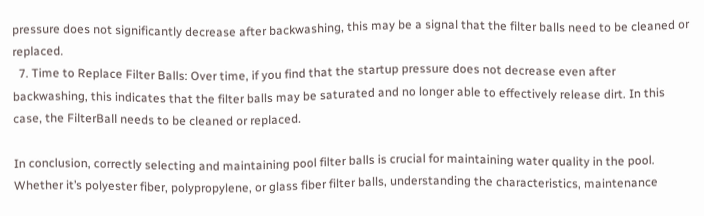pressure does not significantly decrease after backwashing, this may be a signal that the filter balls need to be cleaned or replaced.
  7. Time to Replace Filter Balls: Over time, if you find that the startup pressure does not decrease even after backwashing, this indicates that the filter balls may be saturated and no longer able to effectively release dirt. In this case, the FilterBall needs to be cleaned or replaced.

In conclusion, correctly selecting and maintaining pool filter balls is crucial for maintaining water quality in the pool. Whether it’s polyester fiber, polypropylene, or glass fiber filter balls, understanding the characteristics, maintenance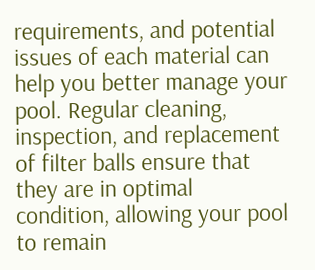requirements, and potential issues of each material can help you better manage your pool. Regular cleaning, inspection, and replacement of filter balls ensure that they are in optimal condition, allowing your pool to remain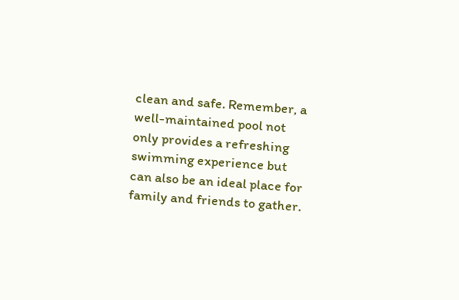clean and safe. Remember, a well-maintained pool not only provides a refreshing swimming experience but can also be an ideal place for family and friends to gather.